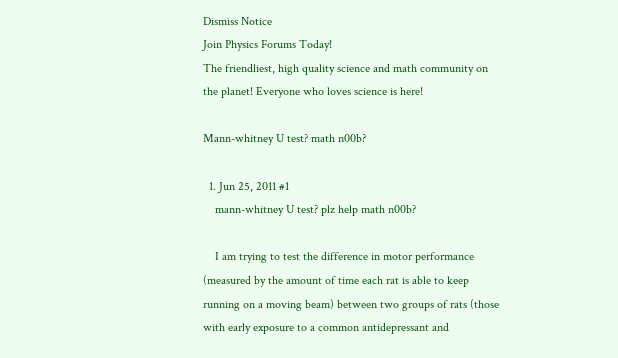Dismiss Notice
Join Physics Forums Today!
The friendliest, high quality science and math community on the planet! Everyone who loves science is here!

Mann-whitney U test? math n00b?

  1. Jun 25, 2011 #1
    mann-whitney U test? plz help math n00b?

    I am trying to test the difference in motor performance (measured by the amount of time each rat is able to keep running on a moving beam) between two groups of rats (those with early exposure to a common antidepressant and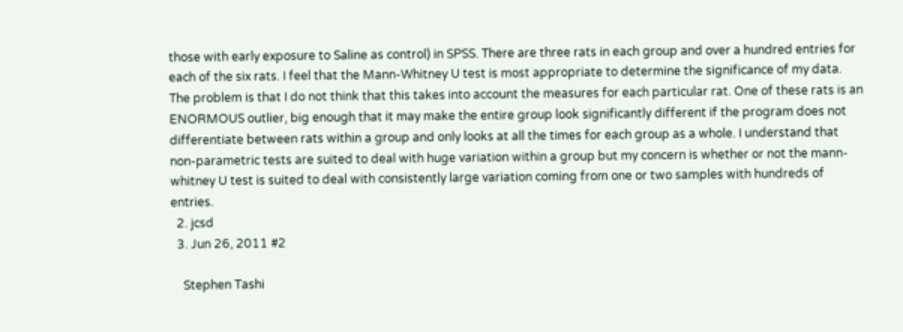those with early exposure to Saline as control) in SPSS. There are three rats in each group and over a hundred entries for each of the six rats. I feel that the Mann-Whitney U test is most appropriate to determine the significance of my data. The problem is that I do not think that this takes into account the measures for each particular rat. One of these rats is an ENORMOUS outlier, big enough that it may make the entire group look significantly different if the program does not differentiate between rats within a group and only looks at all the times for each group as a whole. I understand that non-parametric tests are suited to deal with huge variation within a group but my concern is whether or not the mann-whitney U test is suited to deal with consistently large variation coming from one or two samples with hundreds of entries.
  2. jcsd
  3. Jun 26, 2011 #2

    Stephen Tashi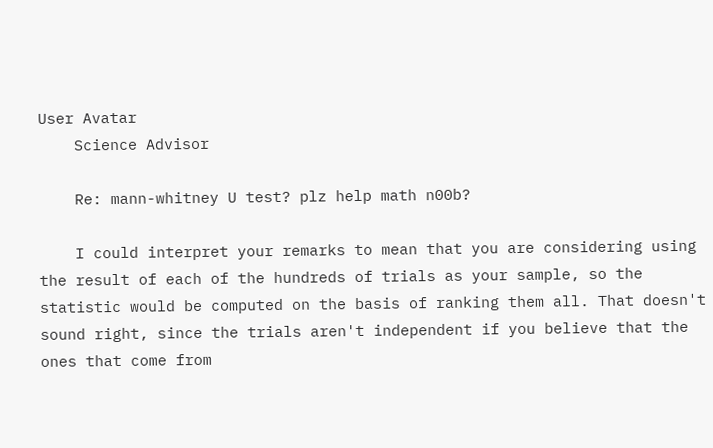User Avatar
    Science Advisor

    Re: mann-whitney U test? plz help math n00b?

    I could interpret your remarks to mean that you are considering using the result of each of the hundreds of trials as your sample, so the statistic would be computed on the basis of ranking them all. That doesn't sound right, since the trials aren't independent if you believe that the ones that come from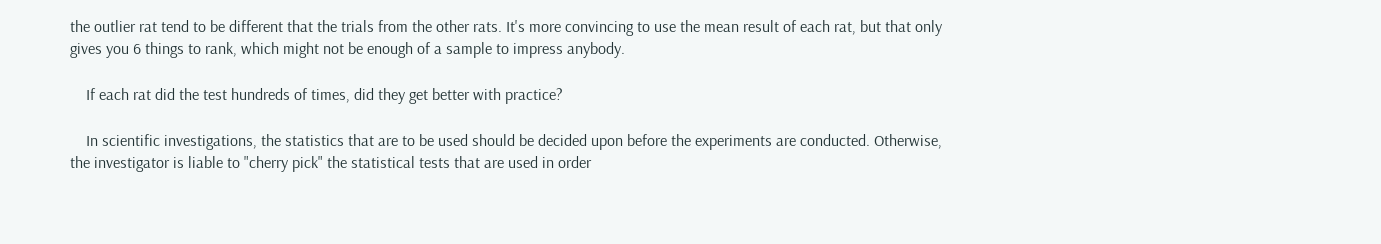the outlier rat tend to be different that the trials from the other rats. It's more convincing to use the mean result of each rat, but that only gives you 6 things to rank, which might not be enough of a sample to impress anybody.

    If each rat did the test hundreds of times, did they get better with practice?

    In scientific investigations, the statistics that are to be used should be decided upon before the experiments are conducted. Otherwise, the investigator is liable to "cherry pick" the statistical tests that are used in order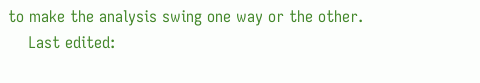to make the analysis swing one way or the other.
    Last edited: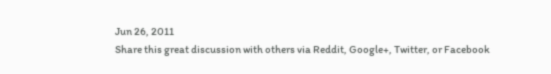Jun 26, 2011
Share this great discussion with others via Reddit, Google+, Twitter, or Facebook